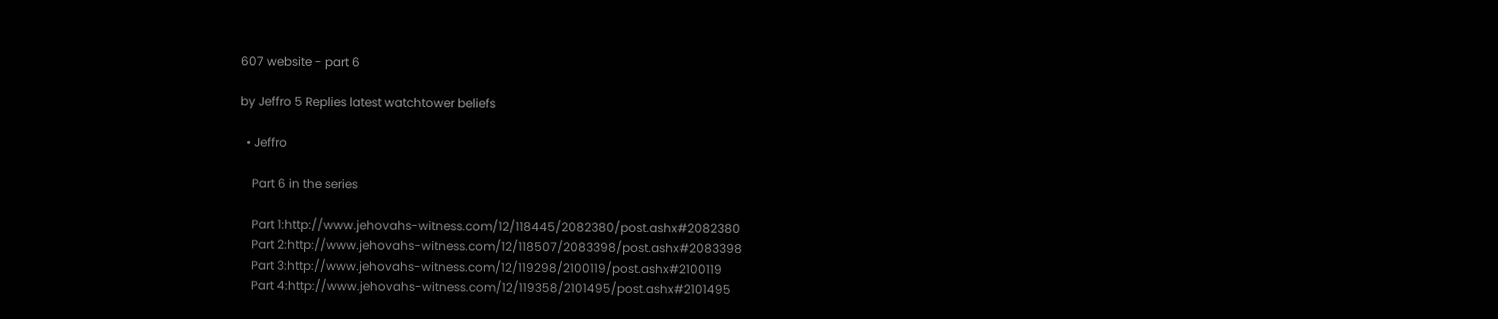607 website - part 6

by Jeffro 5 Replies latest watchtower beliefs

  • Jeffro

    Part 6 in the series

    Part 1:http://www.jehovahs-witness.com/12/118445/2082380/post.ashx#2082380
    Part 2:http://www.jehovahs-witness.com/12/118507/2083398/post.ashx#2083398
    Part 3:http://www.jehovahs-witness.com/12/119298/2100119/post.ashx#2100119
    Part 4:http://www.jehovahs-witness.com/12/119358/2101495/post.ashx#2101495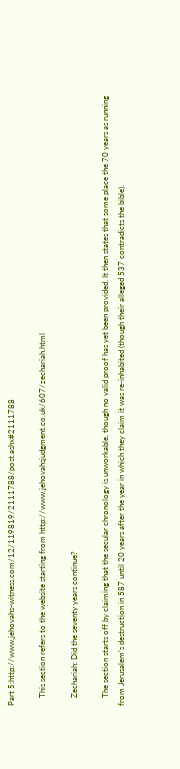Part 5:http://www.jehovahs-witness.com/12/119819/2111788/post.ashx#2111788

    This section refers to the website starting from http://www.jehovahsjudgment.co.uk/607/zechariah.html

    Zechariah: Did the seventy years continue?

    The section starts off by claiming that the secular chronology is unworkable, though no valid proof has yet been provided. It then states that some place the 70 years as running from Jerusalem's destruction in 587 until 20 years after the year in which they claim it was re-inhabited (though their alleged 537 contradicts the bible).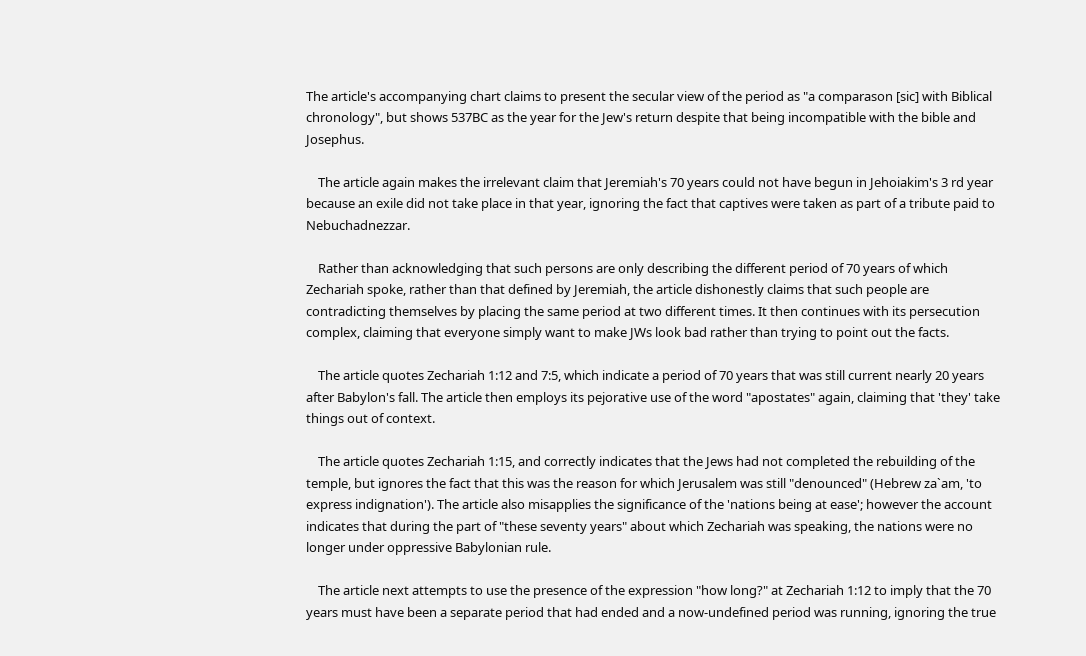The article's accompanying chart claims to present the secular view of the period as "a comparason [sic] with Biblical chronology", but shows 537BC as the year for the Jew's return despite that being incompatible with the bible and Josephus.

    The article again makes the irrelevant claim that Jeremiah's 70 years could not have begun in Jehoiakim's 3 rd year because an exile did not take place in that year, ignoring the fact that captives were taken as part of a tribute paid to Nebuchadnezzar.

    Rather than acknowledging that such persons are only describing the different period of 70 years of which Zechariah spoke, rather than that defined by Jeremiah, the article dishonestly claims that such people are contradicting themselves by placing the same period at two different times. It then continues with its persecution complex, claiming that everyone simply want to make JWs look bad rather than trying to point out the facts.

    The article quotes Zechariah 1:12 and 7:5, which indicate a period of 70 years that was still current nearly 20 years after Babylon's fall. The article then employs its pejorative use of the word "apostates" again, claiming that 'they' take things out of context.

    The article quotes Zechariah 1:15, and correctly indicates that the Jews had not completed the rebuilding of the temple, but ignores the fact that this was the reason for which Jerusalem was still "denounced" (Hebrew za`am, 'to express indignation'). The article also misapplies the significance of the 'nations being at ease'; however the account indicates that during the part of "these seventy years" about which Zechariah was speaking, the nations were no longer under oppressive Babylonian rule.

    The article next attempts to use the presence of the expression "how long?" at Zechariah 1:12 to imply that the 70 years must have been a separate period that had ended and a now-undefined period was running, ignoring the true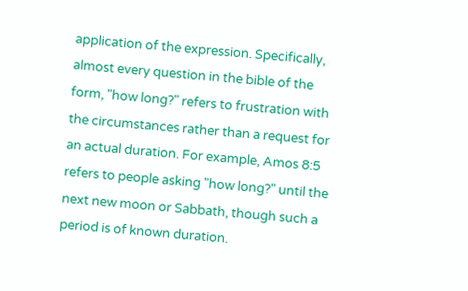application of the expression. Specifically, almost every question in the bible of the form, "how long?" refers to frustration with the circumstances rather than a request for an actual duration. For example, Amos 8:5 refers to people asking "how long?" until the next new moon or Sabbath, though such a period is of known duration.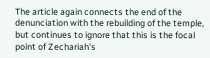The article again connects the end of the denunciation with the rebuilding of the temple, but continues to ignore that this is the focal point of Zechariah's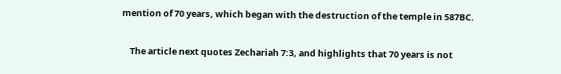mention of 70 years, which began with the destruction of the temple in 587BC.

    The article next quotes Zechariah 7:3, and highlights that 70 years is not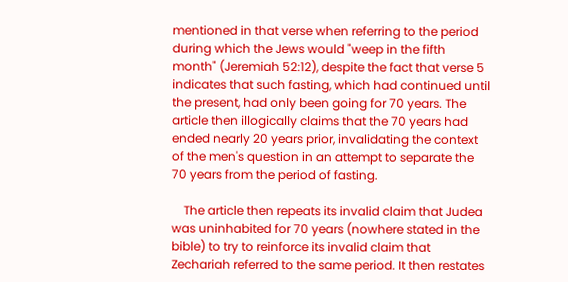mentioned in that verse when referring to the period during which the Jews would "weep in the fifth month" (Jeremiah 52:12), despite the fact that verse 5 indicates that such fasting, which had continued until the present, had only been going for 70 years. The article then illogically claims that the 70 years had ended nearly 20 years prior, invalidating the context of the men's question in an attempt to separate the 70 years from the period of fasting.

    The article then repeats its invalid claim that Judea was uninhabited for 70 years (nowhere stated in the bible) to try to reinforce its invalid claim that Zechariah referred to the same period. It then restates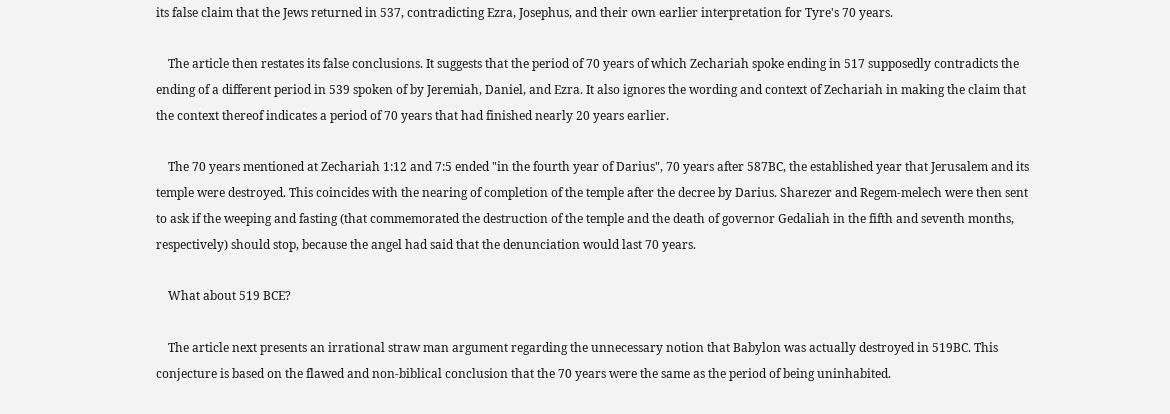its false claim that the Jews returned in 537, contradicting Ezra, Josephus, and their own earlier interpretation for Tyre's 70 years.

    The article then restates its false conclusions. It suggests that the period of 70 years of which Zechariah spoke ending in 517 supposedly contradicts the ending of a different period in 539 spoken of by Jeremiah, Daniel, and Ezra. It also ignores the wording and context of Zechariah in making the claim that the context thereof indicates a period of 70 years that had finished nearly 20 years earlier.

    The 70 years mentioned at Zechariah 1:12 and 7:5 ended "in the fourth year of Darius", 70 years after 587BC, the established year that Jerusalem and its temple were destroyed. This coincides with the nearing of completion of the temple after the decree by Darius. Sharezer and Regem-melech were then sent to ask if the weeping and fasting (that commemorated the destruction of the temple and the death of governor Gedaliah in the fifth and seventh months, respectively) should stop, because the angel had said that the denunciation would last 70 years.

    What about 519 BCE?

    The article next presents an irrational straw man argument regarding the unnecessary notion that Babylon was actually destroyed in 519BC. This conjecture is based on the flawed and non-biblical conclusion that the 70 years were the same as the period of being uninhabited.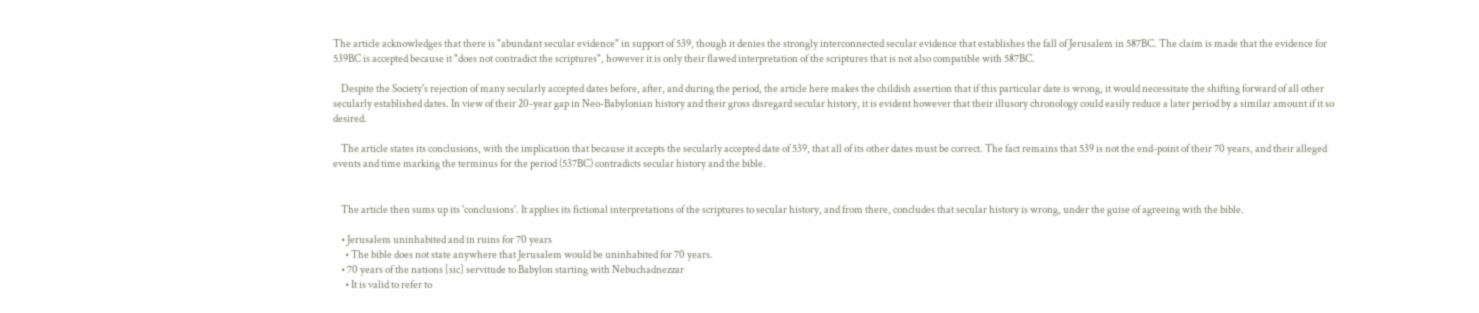The article acknowledges that there is "abundant secular evidence" in support of 539, though it denies the strongly interconnected secular evidence that establishes the fall of Jerusalem in 587BC. The claim is made that the evidence for 539BC is accepted because it "does not contradict the scriptures", however it is only their flawed interpretation of the scriptures that is not also compatible with 587BC.

    Despite the Society's rejection of many secularly accepted dates before, after, and during the period, the article here makes the childish assertion that if this particular date is wrong, it would necessitate the shifting forward of all other secularly established dates. In view of their 20-year gap in Neo-Babylonian history and their gross disregard secular history, it is evident however that their illusory chronology could easily reduce a later period by a similar amount if it so desired.

    The article states its conclusions, with the implication that because it accepts the secularly accepted date of 539, that all of its other dates must be correct. The fact remains that 539 is not the end-point of their 70 years, and their alleged events and time marking the terminus for the period (537BC) contradicts secular history and the bible.


    The article then sums up its 'conclusions'. It applies its fictional interpretations of the scriptures to secular history, and from there, concludes that secular history is wrong, under the guise of agreeing with the bible.

    • Jerusalem uninhabited and in ruins for 70 years
      • The bible does not state anywhere that Jerusalem would be uninhabited for 70 years.
    • 70 years of the nations [sic] servitude to Babylon starting with Nebuchadnezzar
      • It is valid to refer to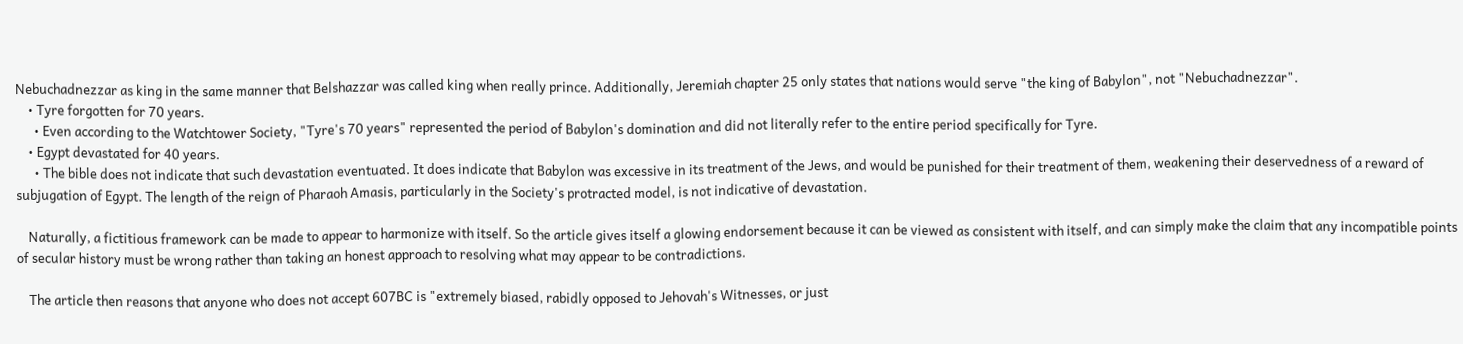Nebuchadnezzar as king in the same manner that Belshazzar was called king when really prince. Additionally, Jeremiah chapter 25 only states that nations would serve "the king of Babylon", not "Nebuchadnezzar".
    • Tyre forgotten for 70 years.
      • Even according to the Watchtower Society, "Tyre's 70 years" represented the period of Babylon's domination and did not literally refer to the entire period specifically for Tyre.
    • Egypt devastated for 40 years.
      • The bible does not indicate that such devastation eventuated. It does indicate that Babylon was excessive in its treatment of the Jews, and would be punished for their treatment of them, weakening their deservedness of a reward of subjugation of Egypt. The length of the reign of Pharaoh Amasis, particularly in the Society's protracted model, is not indicative of devastation.

    Naturally, a fictitious framework can be made to appear to harmonize with itself. So the article gives itself a glowing endorsement because it can be viewed as consistent with itself, and can simply make the claim that any incompatible points of secular history must be wrong rather than taking an honest approach to resolving what may appear to be contradictions.

    The article then reasons that anyone who does not accept 607BC is "extremely biased, rabidly opposed to Jehovah's Witnesses, or just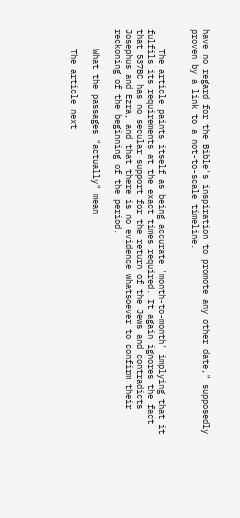have no regard for the Bible's inspiration to promote any other date," supposedly proven by a link to a not-to-scale timeline.


    The article paints itself as being accurate 'month-to-month' implying that it fulfils its requirements at the exact times required. It again ignores the fact that 537BC has no secular support for the return of the Jews and contradicts Josephus and Ezra, and that there is no evidence whatsoever to confirm their reckoning of the beginning of the period.

    What the passages "actually" mean

    The article next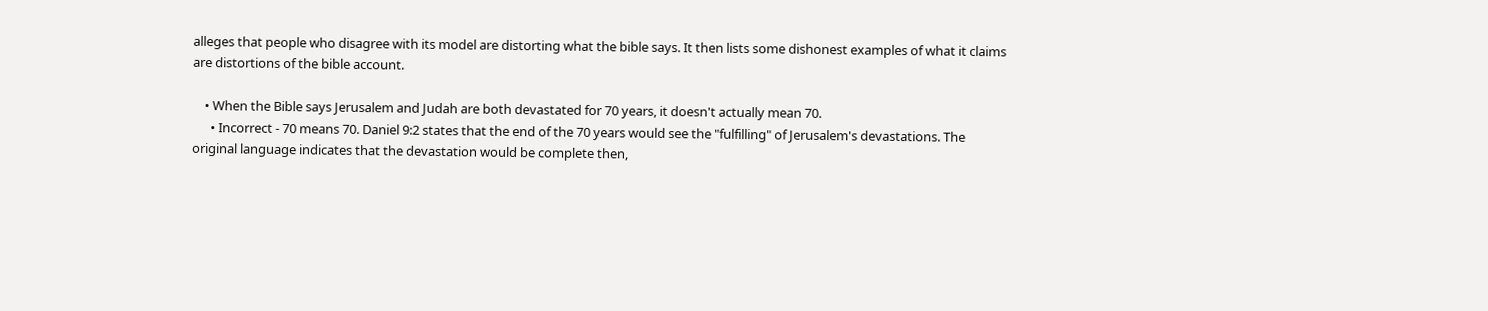alleges that people who disagree with its model are distorting what the bible says. It then lists some dishonest examples of what it claims are distortions of the bible account.

    • When the Bible says Jerusalem and Judah are both devastated for 70 years, it doesn't actually mean 70.
      • Incorrect - 70 means 70. Daniel 9:2 states that the end of the 70 years would see the "fulfilling" of Jerusalem's devastations. The original language indicates that the devastation would be complete then,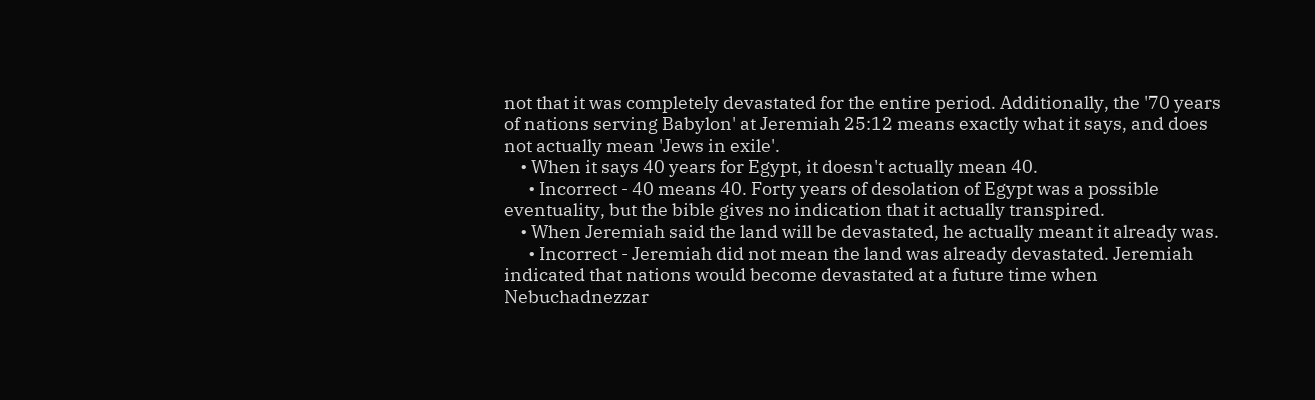not that it was completely devastated for the entire period. Additionally, the '70 years of nations serving Babylon' at Jeremiah 25:12 means exactly what it says, and does not actually mean 'Jews in exile'.
    • When it says 40 years for Egypt, it doesn't actually mean 40.
      • Incorrect - 40 means 40. Forty years of desolation of Egypt was a possible eventuality, but the bible gives no indication that it actually transpired.
    • When Jeremiah said the land will be devastated, he actually meant it already was.
      • Incorrect - Jeremiah did not mean the land was already devastated. Jeremiah indicated that nations would become devastated at a future time when Nebuchadnezzar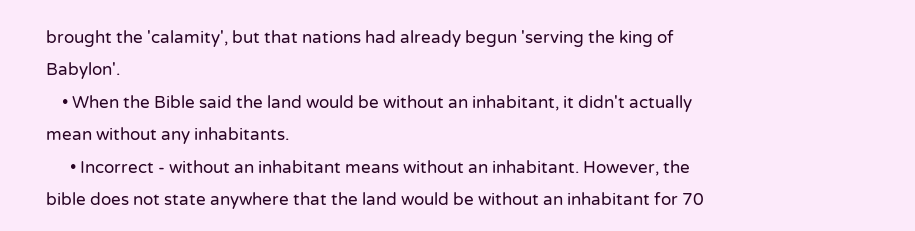brought the 'calamity', but that nations had already begun 'serving the king of Babylon'.
    • When the Bible said the land would be without an inhabitant, it didn't actually mean without any inhabitants.
      • Incorrect - without an inhabitant means without an inhabitant. However, the bible does not state anywhere that the land would be without an inhabitant for 70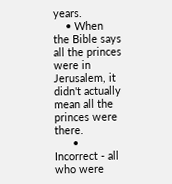years.
    • When the Bible says all the princes were in Jerusalem, it didn't actually mean all the princes were there.
      • Incorrect - all who were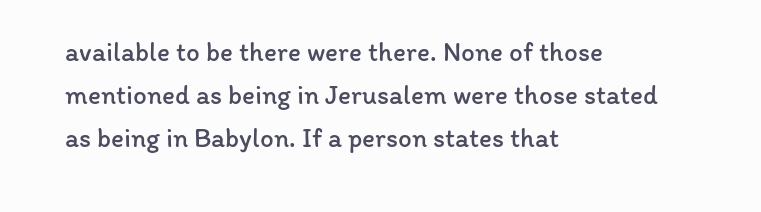available to be there were there. None of those mentioned as being in Jerusalem were those stated as being in Babylon. If a person states that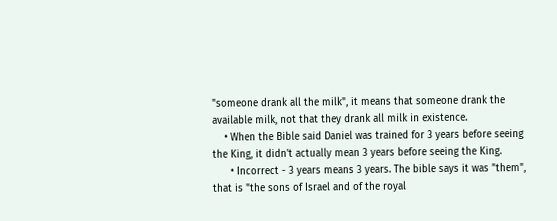"someone drank all the milk", it means that someone drank the available milk, not that they drank all milk in existence.
    • When the Bible said Daniel was trained for 3 years before seeing the King, it didn't actually mean 3 years before seeing the King.
      • Incorrect - 3 years means 3 years. The bible says it was "them", that is "the sons of Israel and of the royal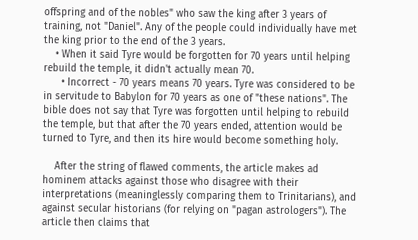offspring and of the nobles" who saw the king after 3 years of training, not "Daniel". Any of the people could individually have met the king prior to the end of the 3 years.
    • When it said Tyre would be forgotten for 70 years until helping rebuild the temple, it didn't actually mean 70.
      • Incorrect - 70 years means 70 years. Tyre was considered to be in servitude to Babylon for 70 years as one of "these nations". The bible does not say that Tyre was forgotten until helping to rebuild the temple, but that after the 70 years ended, attention would be turned to Tyre, and then its hire would become something holy.

    After the string of flawed comments, the article makes ad hominem attacks against those who disagree with their interpretations (meaninglessly comparing them to Trinitarians), and against secular historians (for relying on "pagan astrologers"). The article then claims that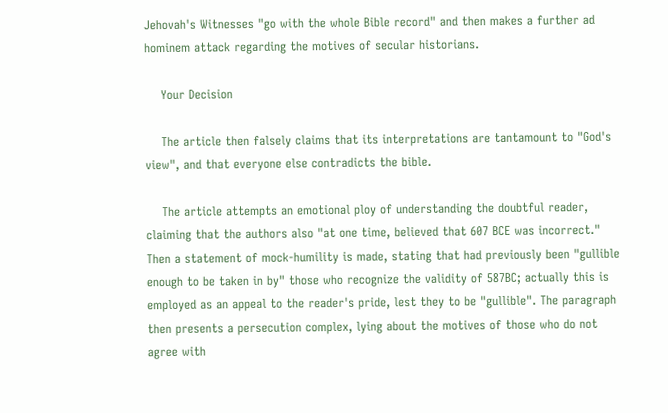Jehovah's Witnesses "go with the whole Bible record" and then makes a further ad hominem attack regarding the motives of secular historians.

    Your Decision

    The article then falsely claims that its interpretations are tantamount to "God's view", and that everyone else contradicts the bible.

    The article attempts an emotional ploy of understanding the doubtful reader, claiming that the authors also "at one time, believed that 607 BCE was incorrect." Then a statement of mock-humility is made, stating that had previously been "gullible enough to be taken in by" those who recognize the validity of 587BC; actually this is employed as an appeal to the reader's pride, lest they to be "gullible". The paragraph then presents a persecution complex, lying about the motives of those who do not agree with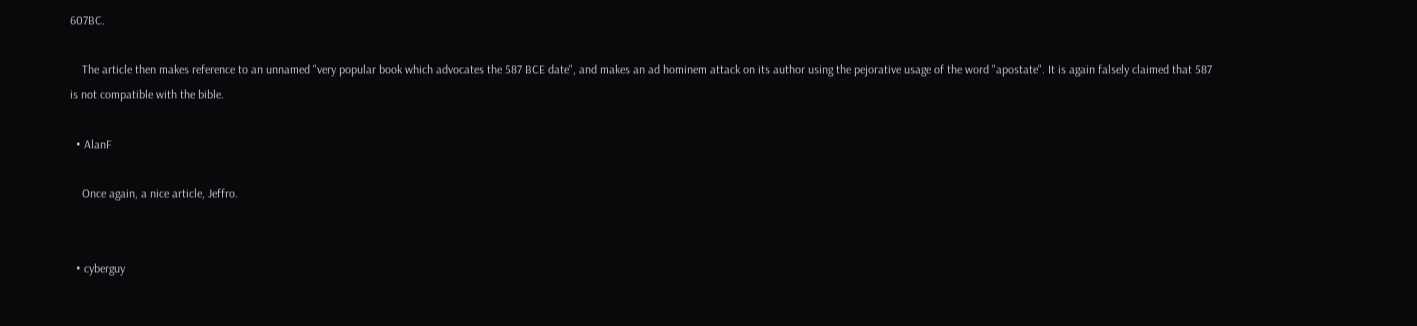607BC.

    The article then makes reference to an unnamed "very popular book which advocates the 587 BCE date", and makes an ad hominem attack on its author using the pejorative usage of the word "apostate". It is again falsely claimed that 587 is not compatible with the bible.

  • AlanF

    Once again, a nice article, Jeffro.


  • cyberguy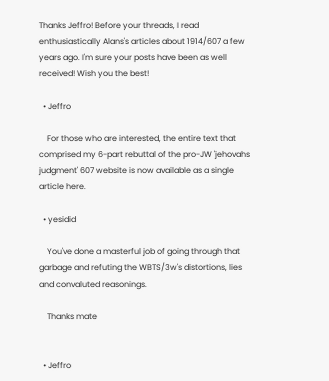Thanks Jeffro! Before your threads, I read enthusiastically Alans's articles about 1914/607 a few years ago. I'm sure your posts have been as well received! Wish you the best!

  • Jeffro

    For those who are interested, the entire text that comprised my 6-part rebuttal of the pro-JW 'jehovahs judgment' 607 website is now available as a single article here.

  • yesidid

    You've done a masterful job of going through that garbage and refuting the WBTS/3w's distortions, lies and convaluted reasonings.

    Thanks mate


  • Jeffro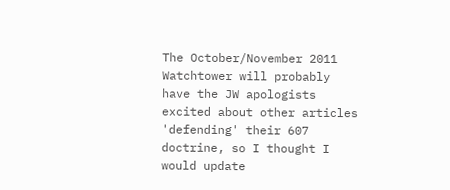The October/November 2011 Watchtower will probably have the JW apologists excited about other articles 'defending' their 607 doctrine, so I thought I would update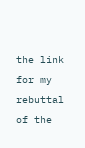the link for my rebuttal of the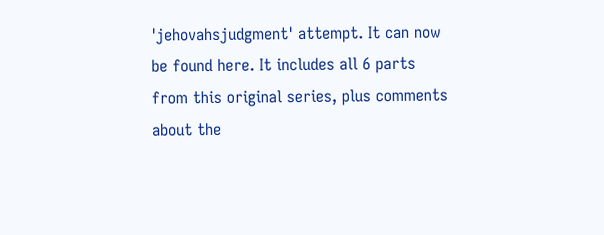'jehovahsjudgment' attempt. It can now be found here. It includes all 6 parts from this original series, plus comments about the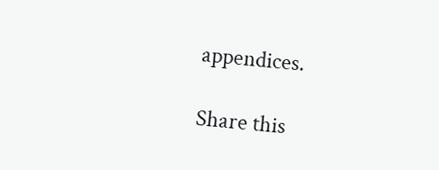appendices.

Share this